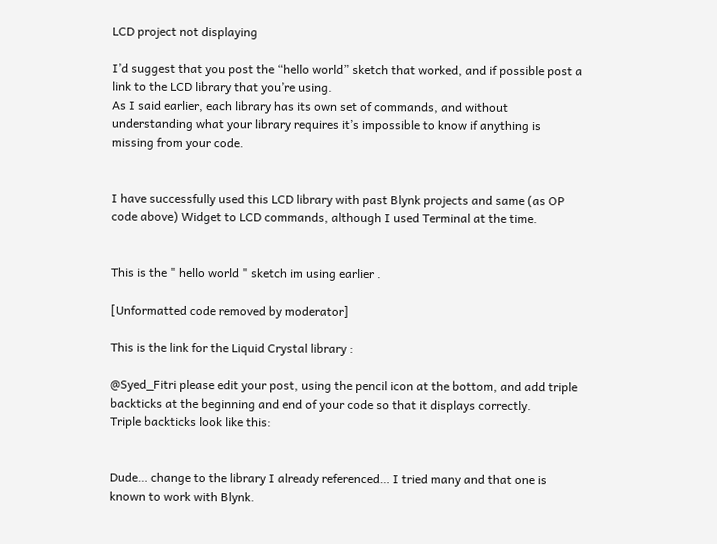LCD project not displaying

I’d suggest that you post the “hello world” sketch that worked, and if possible post a link to the LCD library that you’re using.
As I said earlier, each library has its own set of commands, and without understanding what your library requires it’s impossible to know if anything is missing from your code.


I have successfully used this LCD library with past Blynk projects and same (as OP code above) Widget to LCD commands, although I used Terminal at the time.


This is the " hello world " sketch im using earlier .

[Unformatted code removed by moderator]

This is the link for the Liquid Crystal library :

@Syed_Fitri please edit your post, using the pencil icon at the bottom, and add triple backticks at the beginning and end of your code so that it displays correctly.
Triple backticks look like this:


Dude… change to the library I already referenced… I tried many and that one is known to work with Blynk.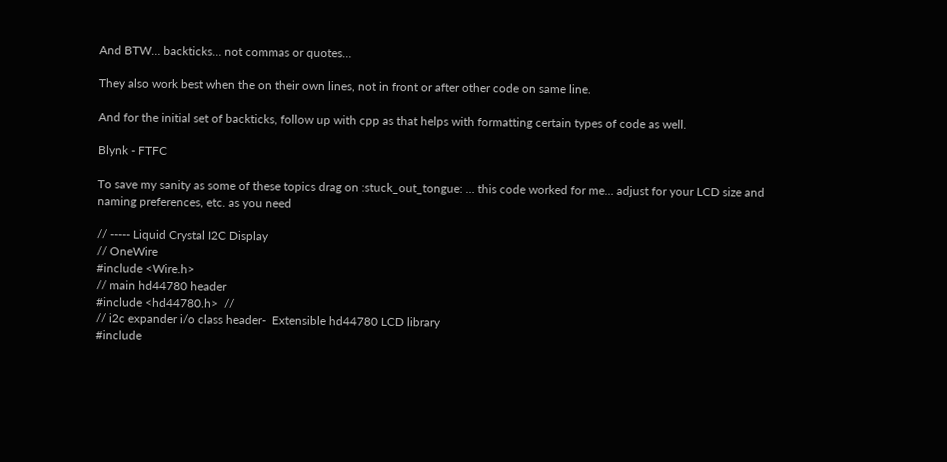And BTW… backticks… not commas or quotes…

They also work best when the on their own lines, not in front or after other code on same line.

And for the initial set of backticks, follow up with cpp as that helps with formatting certain types of code as well.

Blynk - FTFC

To save my sanity as some of these topics drag on :stuck_out_tongue: … this code worked for me… adjust for your LCD size and naming preferences, etc. as you need

// ----- Liquid Crystal I2C Display
// OneWire
#include <Wire.h>
// main hd44780 header
#include <hd44780.h>  //
// i2c expander i/o class header-  Extensible hd44780 LCD library
#include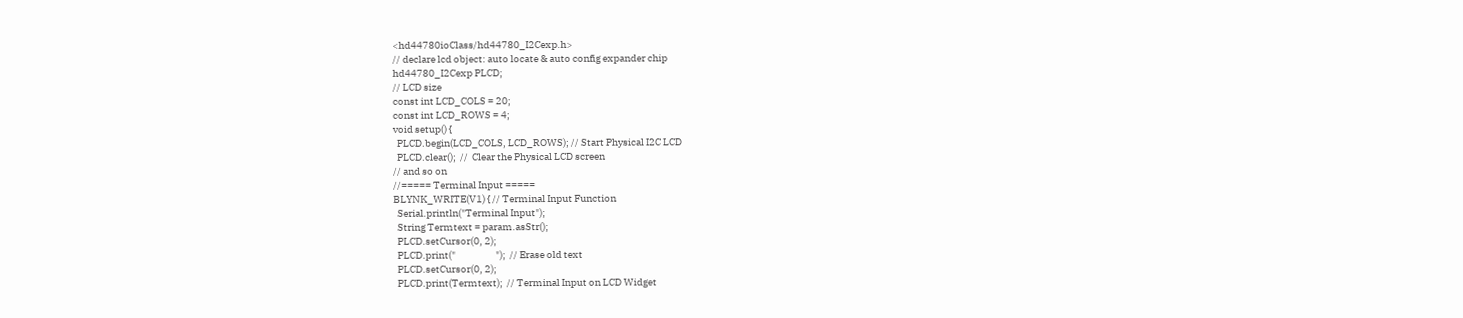<hd44780ioClass/hd44780_I2Cexp.h>
// declare lcd object: auto locate & auto config expander chip
hd44780_I2Cexp PLCD;
// LCD size
const int LCD_COLS = 20;
const int LCD_ROWS = 4;
void setup() {
  PLCD.begin(LCD_COLS, LCD_ROWS); // Start Physical I2C LCD
  PLCD.clear();  //  Clear the Physical LCD screen
// and so on
//===== Terminal Input =====
BLYNK_WRITE(V1) { // Terminal Input Function
  Serial.println("Terminal Input");
  String Termtext = param.asStr();
  PLCD.setCursor(0, 2);
  PLCD.print("                    ");  // Erase old text
  PLCD.setCursor(0, 2);
  PLCD.print(Termtext);  // Terminal Input on LCD Widget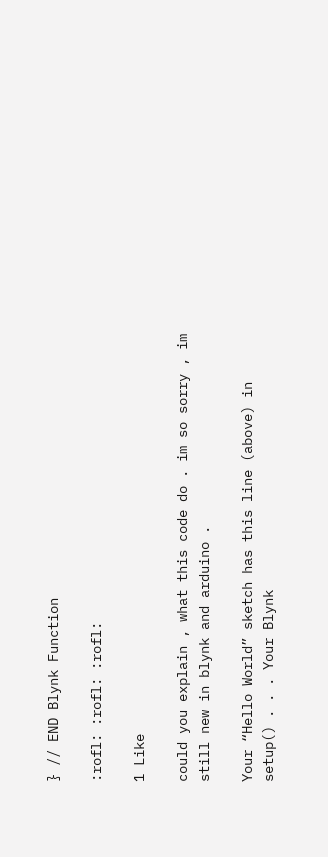} // END Blynk Function

:rofl: :rofl: :rofl:

1 Like

could you explain , what this code do . im so sorry , im still new in blynk and arduino .

Your “Hello World” sketch has this line (above) in setup() . . . Your Blynk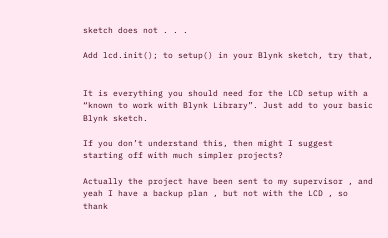sketch does not . . .

Add lcd.init(); to setup() in your Blynk sketch, try that,


It is everything you should need for the LCD setup with a “known to work with Blynk Library”. Just add to your basic Blynk sketch.

If you don’t understand this, then might I suggest starting off with much simpler projects?

Actually the project have been sent to my supervisor , and yeah I have a backup plan , but not with the LCD , so thank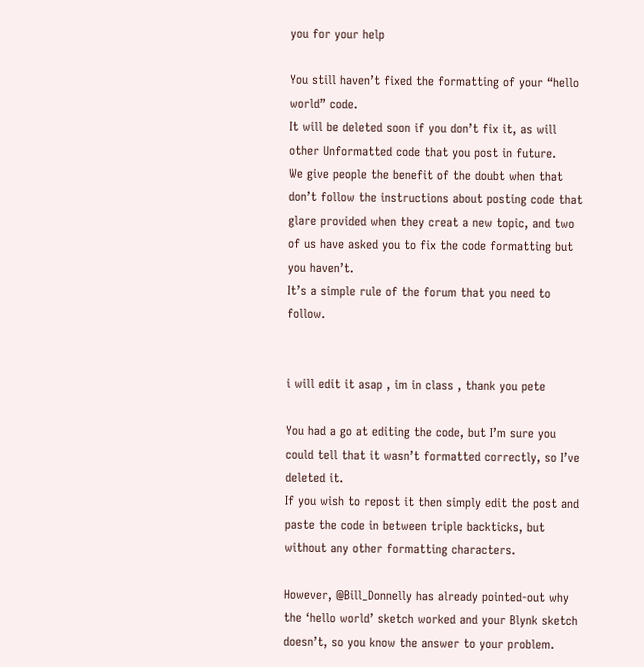you for your help

You still haven’t fixed the formatting of your “hello world” code.
It will be deleted soon if you don’t fix it, as will other Unformatted code that you post in future.
We give people the benefit of the doubt when that don’t follow the instructions about posting code that glare provided when they creat a new topic, and two of us have asked you to fix the code formatting but you haven’t.
It’s a simple rule of the forum that you need to follow.


i will edit it asap , im in class , thank you pete

You had a go at editing the code, but I’m sure you could tell that it wasn’t formatted correctly, so I’ve deleted it.
If you wish to repost it then simply edit the post and paste the code in between triple backticks, but without any other formatting characters.

However, @Bill_Donnelly has already pointed-out why the ‘hello world’ sketch worked and your Blynk sketch doesn’t, so you know the answer to your problem.